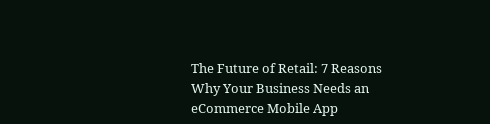The Future of Retail: 7 Reasons Why Your Business Needs an eCommerce Mobile App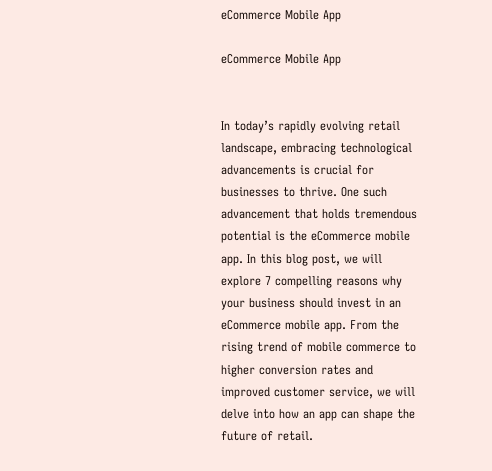eCommerce Mobile App

eCommerce Mobile App


In today’s rapidly evolving retail landscape, embracing technological advancements is crucial for businesses to thrive. One such advancement that holds tremendous potential is the eCommerce mobile app. In this blog post, we will explore 7 compelling reasons why your business should invest in an eCommerce mobile app. From the rising trend of mobile commerce to higher conversion rates and improved customer service, we will delve into how an app can shape the future of retail.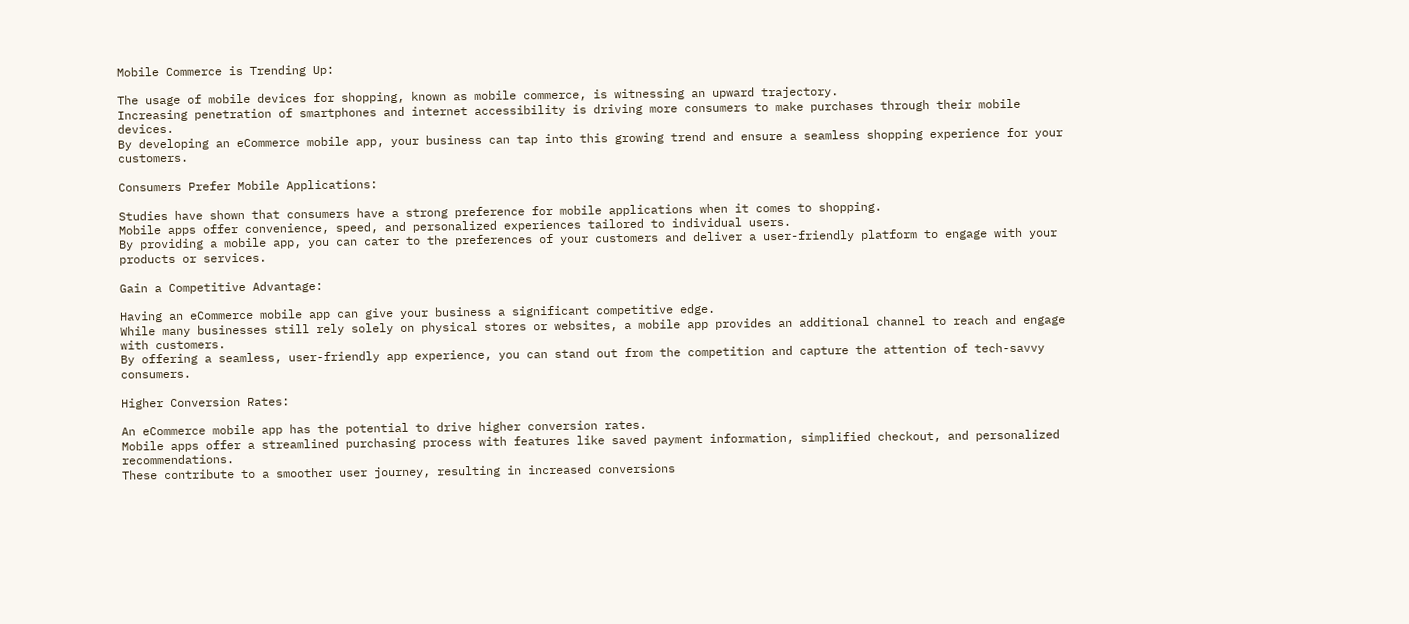Mobile Commerce is Trending Up:

The usage of mobile devices for shopping, known as mobile commerce, is witnessing an upward trajectory.
Increasing penetration of smartphones and internet accessibility is driving more consumers to make purchases through their mobile devices.
By developing an eCommerce mobile app, your business can tap into this growing trend and ensure a seamless shopping experience for your customers.

Consumers Prefer Mobile Applications:

Studies have shown that consumers have a strong preference for mobile applications when it comes to shopping.
Mobile apps offer convenience, speed, and personalized experiences tailored to individual users.
By providing a mobile app, you can cater to the preferences of your customers and deliver a user-friendly platform to engage with your products or services.

Gain a Competitive Advantage:

Having an eCommerce mobile app can give your business a significant competitive edge.
While many businesses still rely solely on physical stores or websites, a mobile app provides an additional channel to reach and engage with customers.
By offering a seamless, user-friendly app experience, you can stand out from the competition and capture the attention of tech-savvy consumers.

Higher Conversion Rates:

An eCommerce mobile app has the potential to drive higher conversion rates.
Mobile apps offer a streamlined purchasing process with features like saved payment information, simplified checkout, and personalized recommendations.
These contribute to a smoother user journey, resulting in increased conversions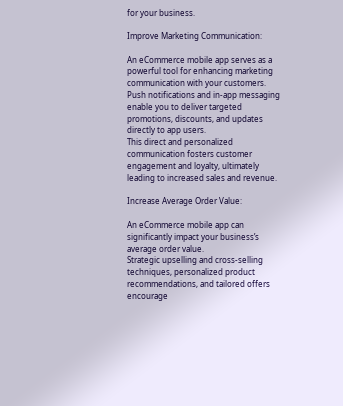for your business.

Improve Marketing Communication:

An eCommerce mobile app serves as a powerful tool for enhancing marketing communication with your customers.
Push notifications and in-app messaging enable you to deliver targeted promotions, discounts, and updates directly to app users.
This direct and personalized communication fosters customer engagement and loyalty, ultimately leading to increased sales and revenue.

Increase Average Order Value:

An eCommerce mobile app can significantly impact your business’s average order value.
Strategic upselling and cross-selling techniques, personalized product recommendations, and tailored offers encourage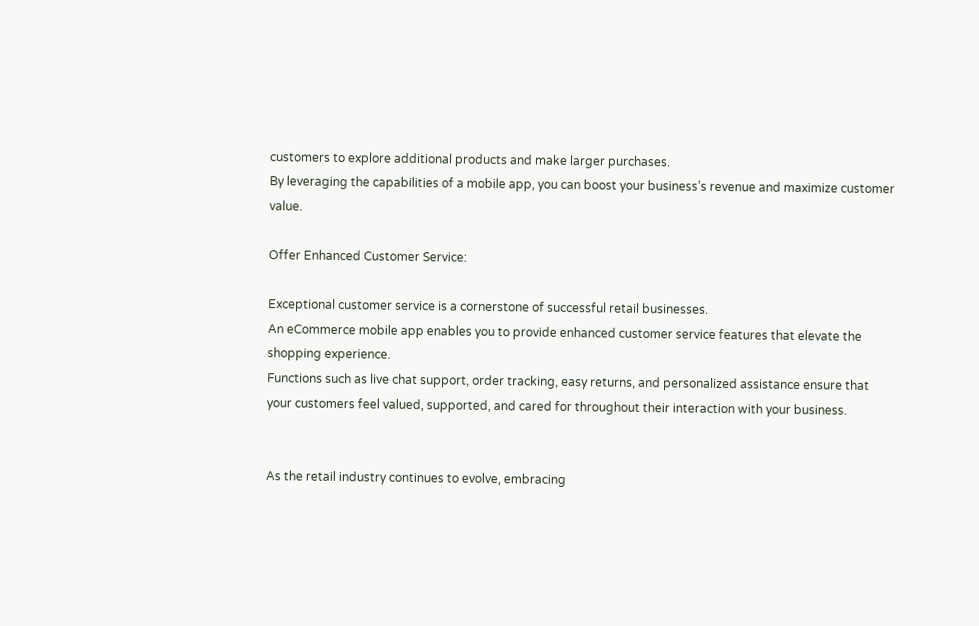customers to explore additional products and make larger purchases.
By leveraging the capabilities of a mobile app, you can boost your business’s revenue and maximize customer value.

Offer Enhanced Customer Service:

Exceptional customer service is a cornerstone of successful retail businesses.
An eCommerce mobile app enables you to provide enhanced customer service features that elevate the shopping experience.
Functions such as live chat support, order tracking, easy returns, and personalized assistance ensure that your customers feel valued, supported, and cared for throughout their interaction with your business.


As the retail industry continues to evolve, embracing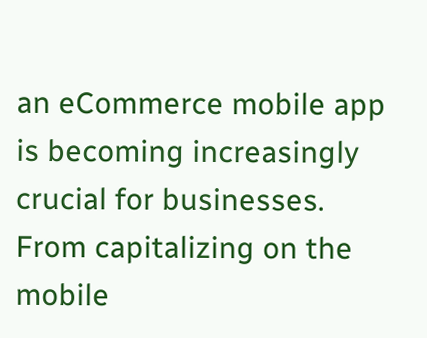an eCommerce mobile app is becoming increasingly crucial for businesses.
From capitalizing on the mobile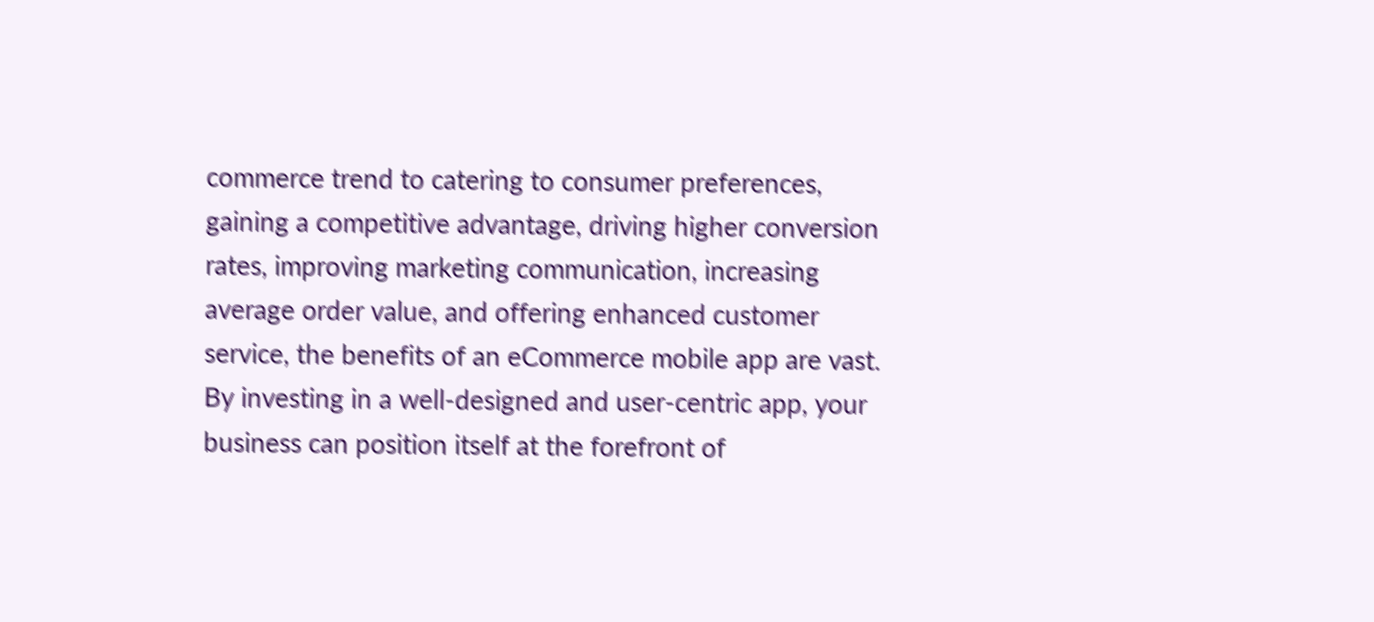commerce trend to catering to consumer preferences, gaining a competitive advantage, driving higher conversion rates, improving marketing communication, increasing average order value, and offering enhanced customer service, the benefits of an eCommerce mobile app are vast.
By investing in a well-designed and user-centric app, your business can position itself at the forefront of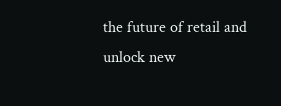the future of retail and unlock new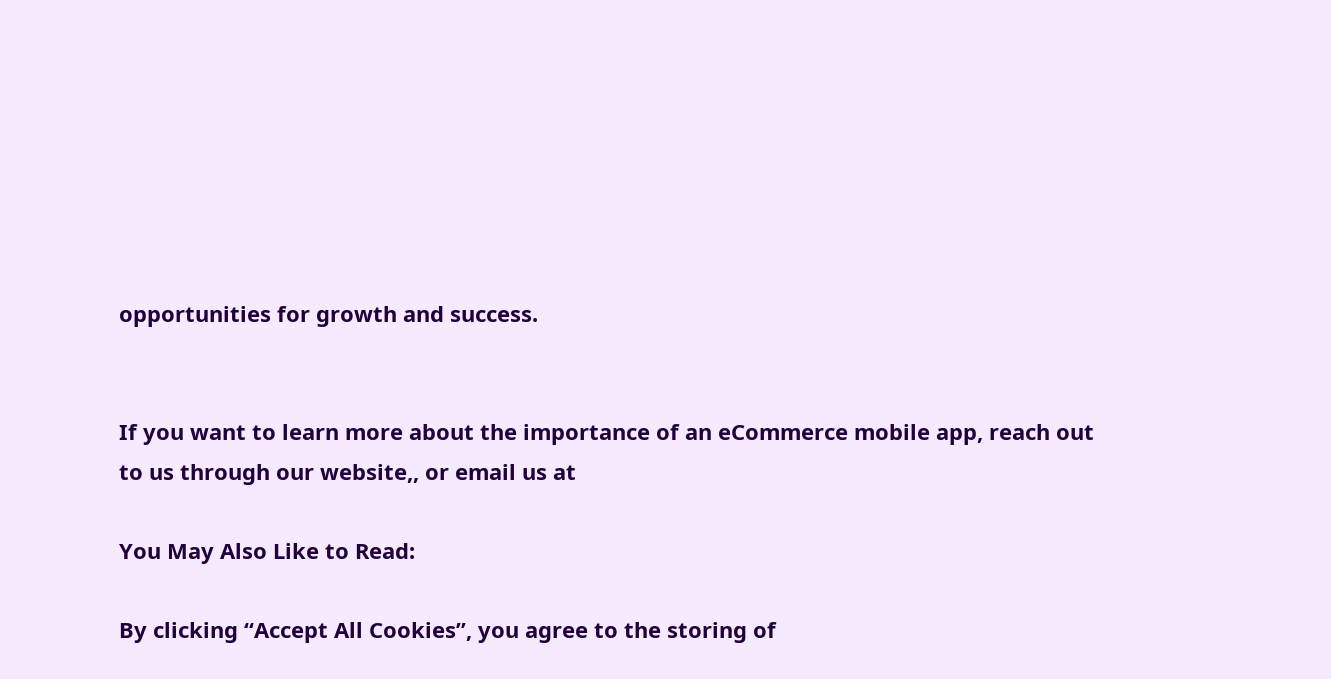opportunities for growth and success.


If you want to learn more about the importance of an eCommerce mobile app, reach out to us through our website,, or email us at

You May Also Like to Read:

By clicking “Accept All Cookies”, you agree to the storing of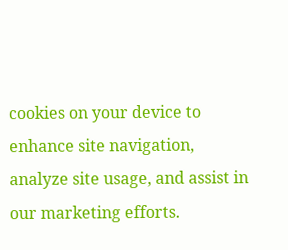cookies on your device to enhance site navigation, analyze site usage, and assist in our marketing efforts.